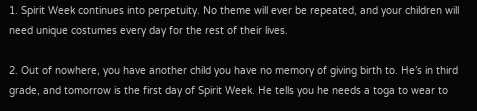1. Spirit Week continues into perpetuity. No theme will ever be repeated, and your children will need unique costumes every day for the rest of their lives.

2. Out of nowhere, you have another child you have no memory of giving birth to. He’s in third grade, and tomorrow is the first day of Spirit Week. He tells you he needs a toga to wear to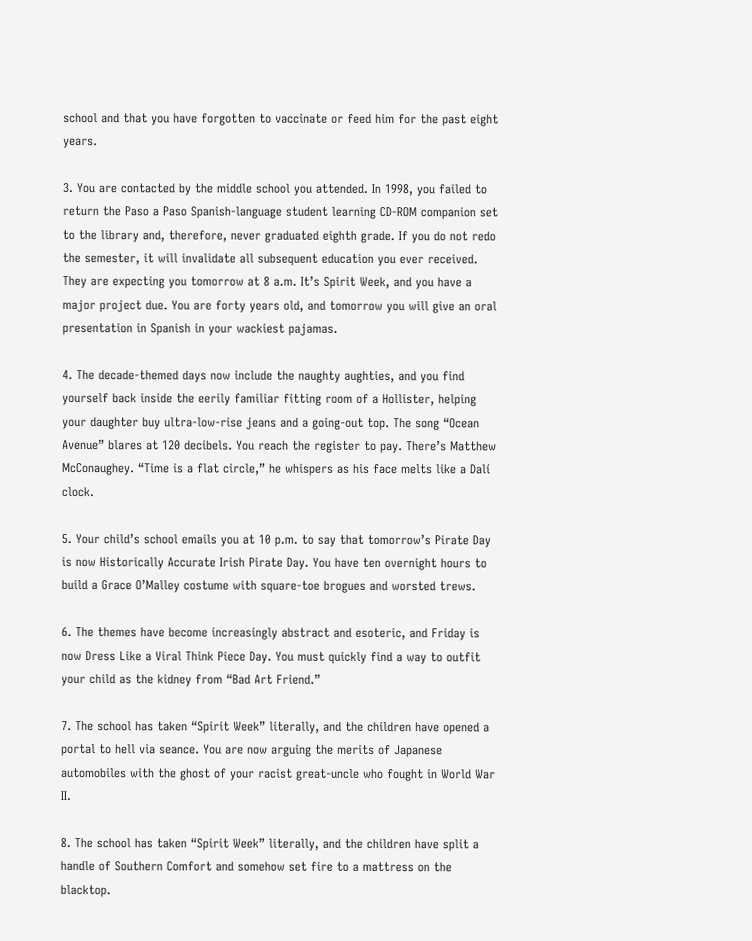school and that you have forgotten to vaccinate or feed him for the past eight years.

3. You are contacted by the middle school you attended. In 1998, you failed to return the Paso a Paso Spanish-language student learning CD-ROM companion set to the library and, therefore, never graduated eighth grade. If you do not redo the semester, it will invalidate all subsequent education you ever received. They are expecting you tomorrow at 8 a.m. It’s Spirit Week, and you have a major project due. You are forty years old, and tomorrow you will give an oral presentation in Spanish in your wackiest pajamas.

4. The decade-themed days now include the naughty aughties, and you find yourself back inside the eerily familiar fitting room of a Hollister, helping your daughter buy ultra-low-rise jeans and a going-out top. The song “Ocean Avenue” blares at 120 decibels. You reach the register to pay. There’s Matthew McConaughey. “Time is a flat circle,” he whispers as his face melts like a Dalí clock.

5. Your child’s school emails you at 10 p.m. to say that tomorrow’s Pirate Day is now Historically Accurate Irish Pirate Day. You have ten overnight hours to build a Grace O’Malley costume with square-toe brogues and worsted trews.

6. The themes have become increasingly abstract and esoteric, and Friday is now Dress Like a Viral Think Piece Day. You must quickly find a way to outfit your child as the kidney from “Bad Art Friend.”

7. The school has taken “Spirit Week” literally, and the children have opened a portal to hell via seance. You are now arguing the merits of Japanese automobiles with the ghost of your racist great-uncle who fought in World War II.

8. The school has taken “Spirit Week” literally, and the children have split a handle of Southern Comfort and somehow set fire to a mattress on the blacktop.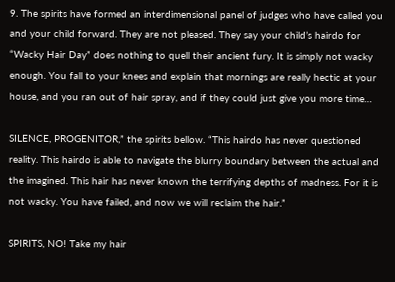9. The spirits have formed an interdimensional panel of judges who have called you and your child forward. They are not pleased. They say your child’s hairdo for “Wacky Hair Day” does nothing to quell their ancient fury. It is simply not wacky enough. You fall to your knees and explain that mornings are really hectic at your house, and you ran out of hair spray, and if they could just give you more time…

SILENCE, PROGENITOR,” the spirits bellow. “This hairdo has never questioned reality. This hairdo is able to navigate the blurry boundary between the actual and the imagined. This hair has never known the terrifying depths of madness. For it is not wacky. You have failed, and now we will reclaim the hair.”

SPIRITS, NO! Take my hair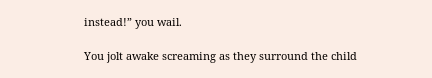instead!” you wail.

You jolt awake screaming as they surround the child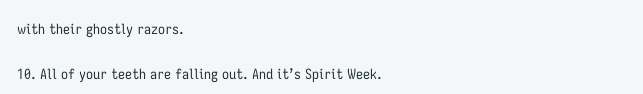with their ghostly razors.

10. All of your teeth are falling out. And it’s Spirit Week.